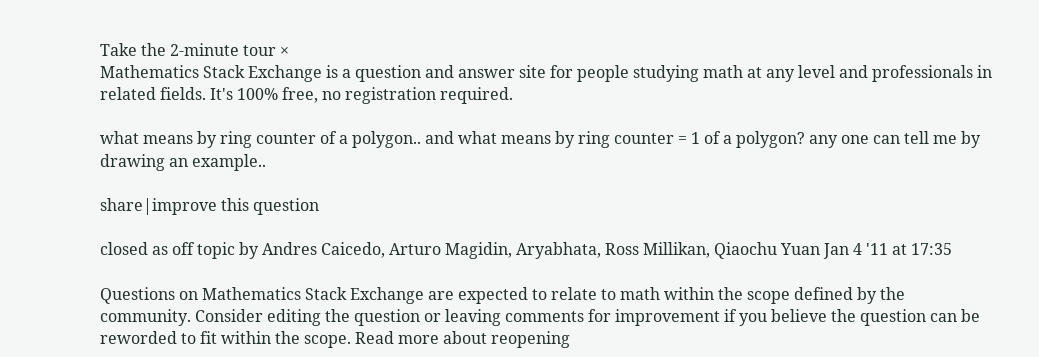Take the 2-minute tour ×
Mathematics Stack Exchange is a question and answer site for people studying math at any level and professionals in related fields. It's 100% free, no registration required.

what means by ring counter of a polygon.. and what means by ring counter = 1 of a polygon? any one can tell me by drawing an example..

share|improve this question

closed as off topic by Andres Caicedo, Arturo Magidin, Aryabhata, Ross Millikan, Qiaochu Yuan Jan 4 '11 at 17:35

Questions on Mathematics Stack Exchange are expected to relate to math within the scope defined by the community. Consider editing the question or leaving comments for improvement if you believe the question can be reworded to fit within the scope. Read more about reopening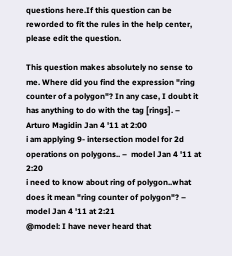questions here.If this question can be reworded to fit the rules in the help center, please edit the question.

This question makes absolutely no sense to me. Where did you find the expression "ring counter of a polygon"? In any case, I doubt it has anything to do with the tag [rings]. –  Arturo Magidin Jan 4 '11 at 2:00
i am applying 9- intersection model for 2d operations on polygons.. –  model Jan 4 '11 at 2:20
i need to know about ring of polygon..what does it mean "ring counter of polygon"? –  model Jan 4 '11 at 2:21
@model: I have never heard that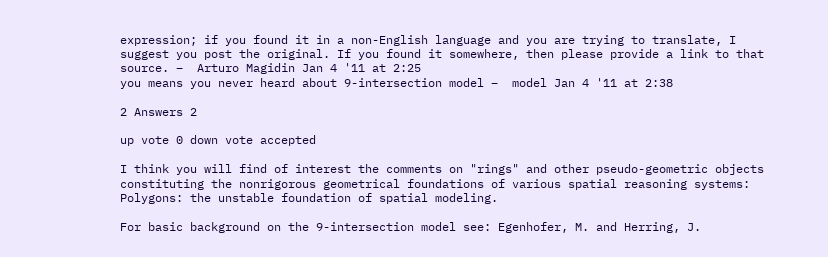expression; if you found it in a non-English language and you are trying to translate, I suggest you post the original. If you found it somewhere, then please provide a link to that source. –  Arturo Magidin Jan 4 '11 at 2:25
you means you never heard about 9-intersection model –  model Jan 4 '11 at 2:38

2 Answers 2

up vote 0 down vote accepted

I think you will find of interest the comments on "rings" and other pseudo-geometric objects constituting the nonrigorous geometrical foundations of various spatial reasoning systems: Polygons: the unstable foundation of spatial modeling.

For basic background on the 9-intersection model see: Egenhofer, M. and Herring, J.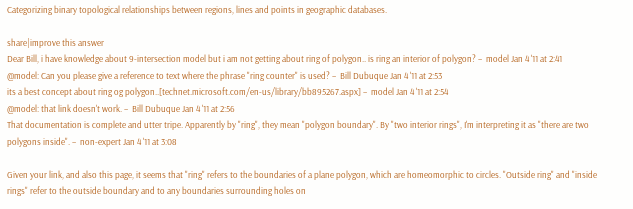Categorizing binary topological relationships between regions, lines and points in geographic databases.

share|improve this answer
Dear Bill, i have knowledge about 9-intersection model but i am not getting about ring of polygon.. is ring an interior of polygon? –  model Jan 4 '11 at 2:41
@model: Can you please give a reference to text where the phrase "ring counter" is used? –  Bill Dubuque Jan 4 '11 at 2:53
its a best concept about ring og polygon..[technet.microsoft.com/en-us/library/bb895267.aspx] –  model Jan 4 '11 at 2:54
@model: that link doesn't work. –  Bill Dubuque Jan 4 '11 at 2:56
That documentation is complete and utter tripe. Apparently by "ring", they mean "polygon boundary". By "two interior rings", I'm interpreting it as "there are two polygons inside". –  non-expert Jan 4 '11 at 3:08

Given your link, and also this page, it seems that "ring" refers to the boundaries of a plane polygon, which are homeomorphic to circles. "Outside ring" and "inside rings" refer to the outside boundary and to any boundaries surrounding holes on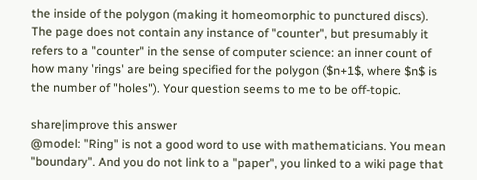the inside of the polygon (making it homeomorphic to punctured discs). The page does not contain any instance of "counter", but presumably it refers to a "counter" in the sense of computer science: an inner count of how many 'rings' are being specified for the polygon ($n+1$, where $n$ is the number of "holes"). Your question seems to me to be off-topic.

share|improve this answer
@model: "Ring" is not a good word to use with mathematicians. You mean "boundary". And you do not link to a "paper", you linked to a wiki page that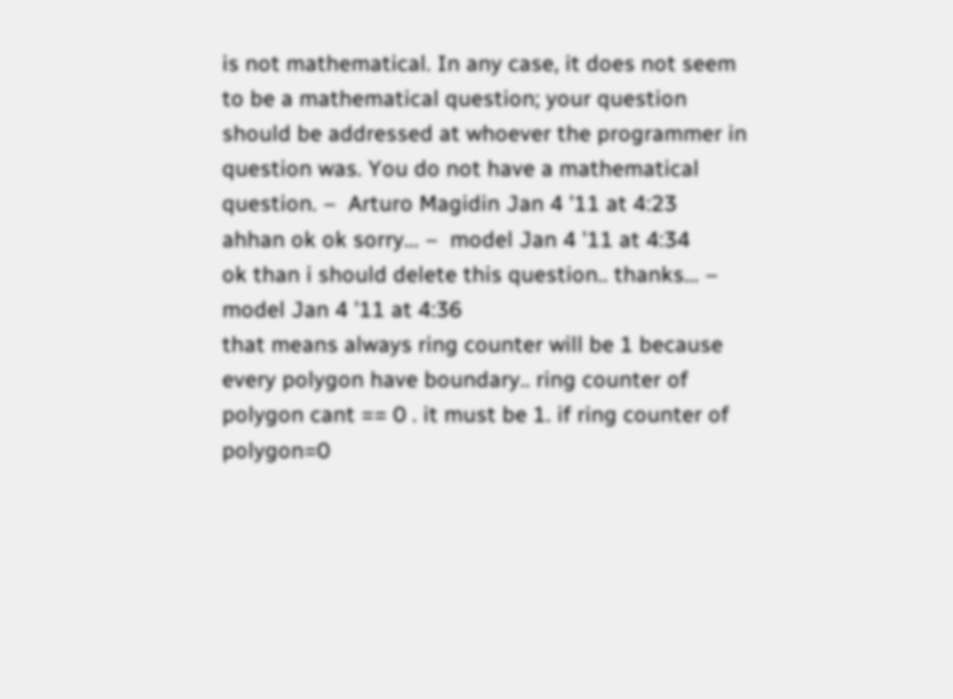is not mathematical. In any case, it does not seem to be a mathematical question; your question should be addressed at whoever the programmer in question was. You do not have a mathematical question. –  Arturo Magidin Jan 4 '11 at 4:23
ahhan ok ok sorry... –  model Jan 4 '11 at 4:34
ok than i should delete this question.. thanks... –  model Jan 4 '11 at 4:36
that means always ring counter will be 1 because every polygon have boundary.. ring counter of polygon cant == 0 . it must be 1. if ring counter of polygon=0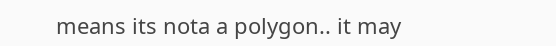means its nota a polygon.. it may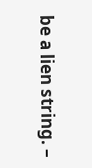be a lien string. –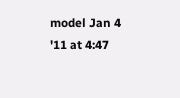model Jan 4 '11 at 4:47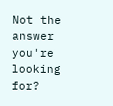Not the answer you're looking for?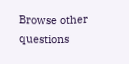Browse other questions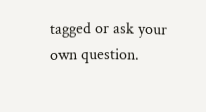tagged or ask your own question.